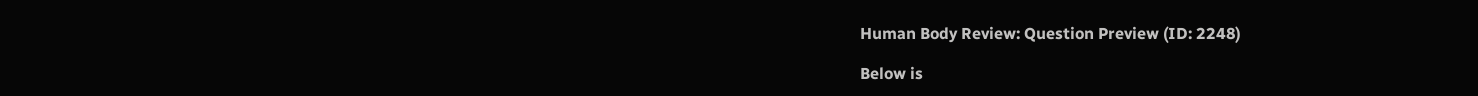Human Body Review: Question Preview (ID: 2248)

Below is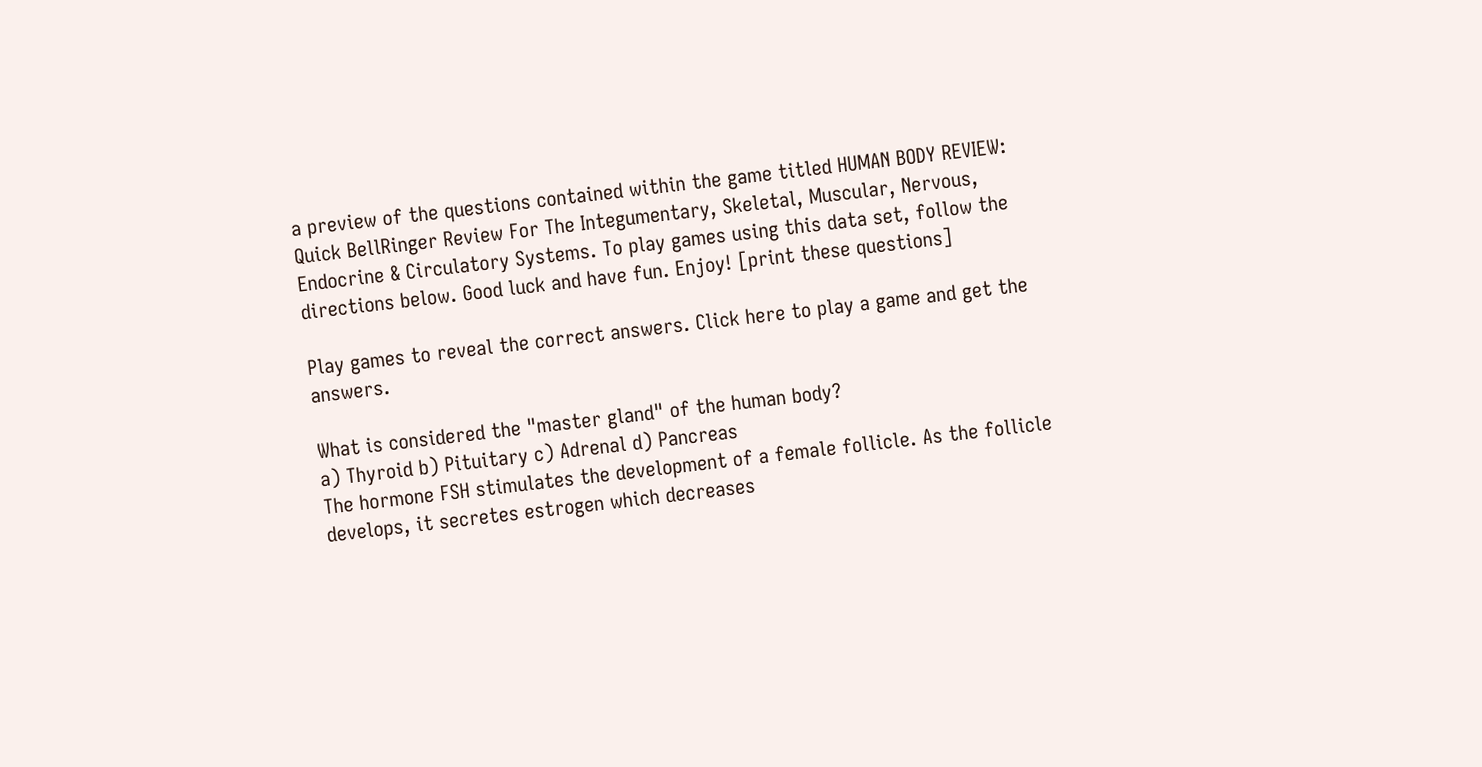a preview of the questions contained within the game titled HUMAN BODY REVIEW: Quick BellRinger Review For The Integumentary, Skeletal, Muscular, Nervous, Endocrine & Circulatory Systems. To play games using this data set, follow the directions below. Good luck and have fun. Enjoy! [print these questions]

Play games to reveal the correct answers. Click here to play a game and get the answers.

What is considered the "master gland" of the human body?
a) Thyroid b) Pituitary c) Adrenal d) Pancreas
The hormone FSH stimulates the development of a female follicle. As the follicle develops, it secretes estrogen which decreases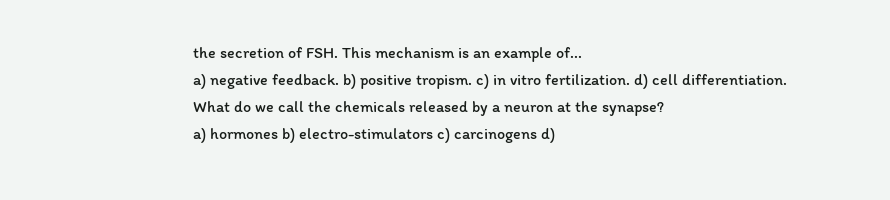the secretion of FSH. This mechanism is an example of...
a) negative feedback. b) positive tropism. c) in vitro fertilization. d) cell differentiation.
What do we call the chemicals released by a neuron at the synapse?
a) hormones b) electro-stimulators c) carcinogens d)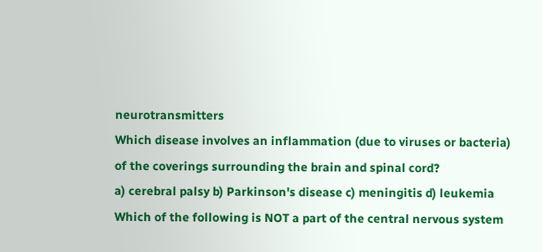neurotransmitters
Which disease involves an inflammation (due to viruses or bacteria) of the coverings surrounding the brain and spinal cord?
a) cerebral palsy b) Parkinson's disease c) meningitis d) leukemia
Which of the following is NOT a part of the central nervous system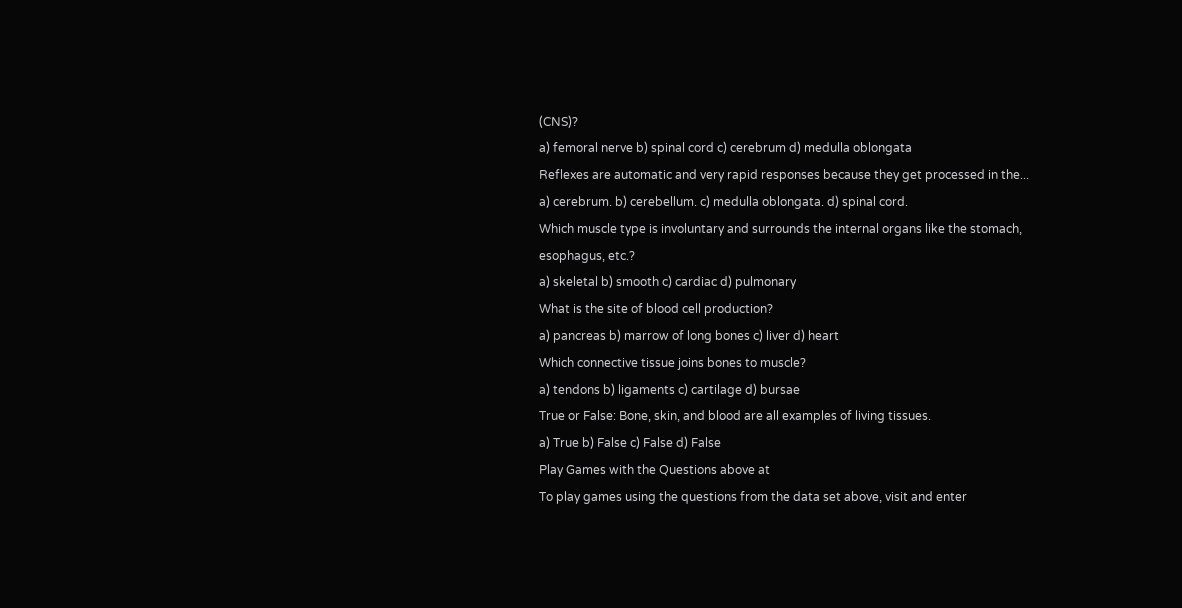(CNS)?
a) femoral nerve b) spinal cord c) cerebrum d) medulla oblongata
Reflexes are automatic and very rapid responses because they get processed in the...
a) cerebrum. b) cerebellum. c) medulla oblongata. d) spinal cord.
Which muscle type is involuntary and surrounds the internal organs like the stomach, esophagus, etc.?
a) skeletal b) smooth c) cardiac d) pulmonary
What is the site of blood cell production?
a) pancreas b) marrow of long bones c) liver d) heart
Which connective tissue joins bones to muscle?
a) tendons b) ligaments c) cartilage d) bursae
True or False: Bone, skin, and blood are all examples of living tissues.
a) True b) False c) False d) False
Play Games with the Questions above at
To play games using the questions from the data set above, visit and enter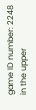game ID number: 2248 in the upper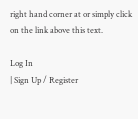right hand corner at or simply click on the link above this text.

Log In
| Sign Up / Register